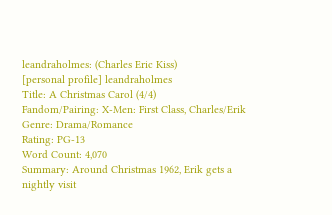leandraholmes: (Charles Eric Kiss)
[personal profile] leandraholmes
Title: A Christmas Carol (4/4)
Fandom/Pairing: X-Men: First Class, Charles/Erik
Genre: Drama/Romance
Rating: PG-13
Word Count: 4,070
Summary: Around Christmas 1962, Erik gets a nightly visit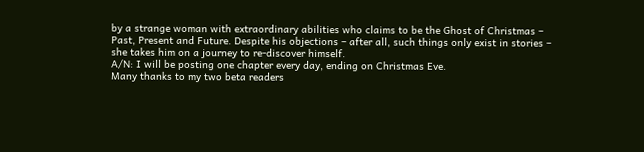by a strange woman with extraordinary abilities who claims to be the Ghost of Christmas – Past, Present and Future. Despite his objections – after all, such things only exist in stories – she takes him on a journey to re-discover himself.
A/N: I will be posting one chapter every day, ending on Christmas Eve.
Many thanks to my two beta readers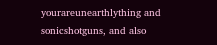yourareunearthlything and sonicshotguns, and also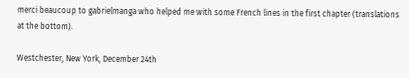merci beaucoup to gabrielmanga who helped me with some French lines in the first chapter (translations at the bottom).

Westchester, New York, December 24th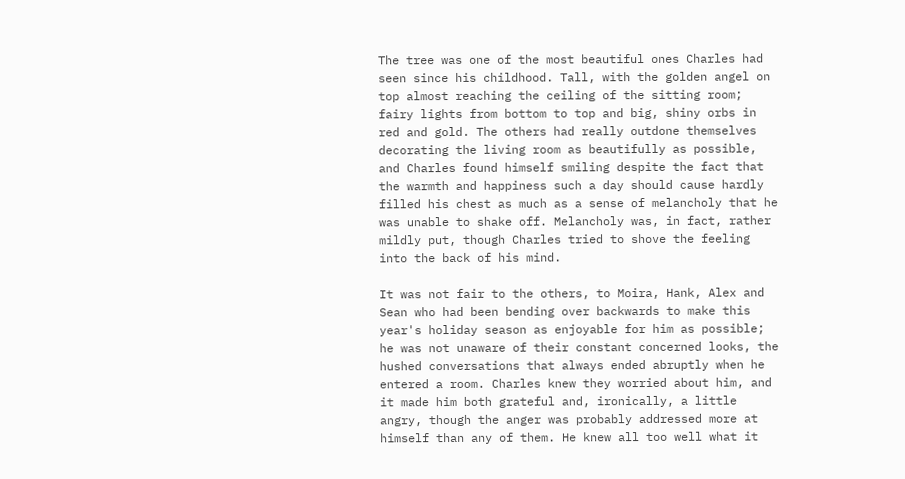The tree was one of the most beautiful ones Charles had seen since his childhood. Tall, with the golden angel on top almost reaching the ceiling of the sitting room; fairy lights from bottom to top and big, shiny orbs in red and gold. The others had really outdone themselves decorating the living room as beautifully as possible, and Charles found himself smiling despite the fact that the warmth and happiness such a day should cause hardly filled his chest as much as a sense of melancholy that he was unable to shake off. Melancholy was, in fact, rather mildly put, though Charles tried to shove the feeling into the back of his mind.

It was not fair to the others, to Moira, Hank, Alex and Sean who had been bending over backwards to make this year's holiday season as enjoyable for him as possible; he was not unaware of their constant concerned looks, the hushed conversations that always ended abruptly when he entered a room. Charles knew they worried about him, and it made him both grateful and, ironically, a little angry, though the anger was probably addressed more at himself than any of them. He knew all too well what it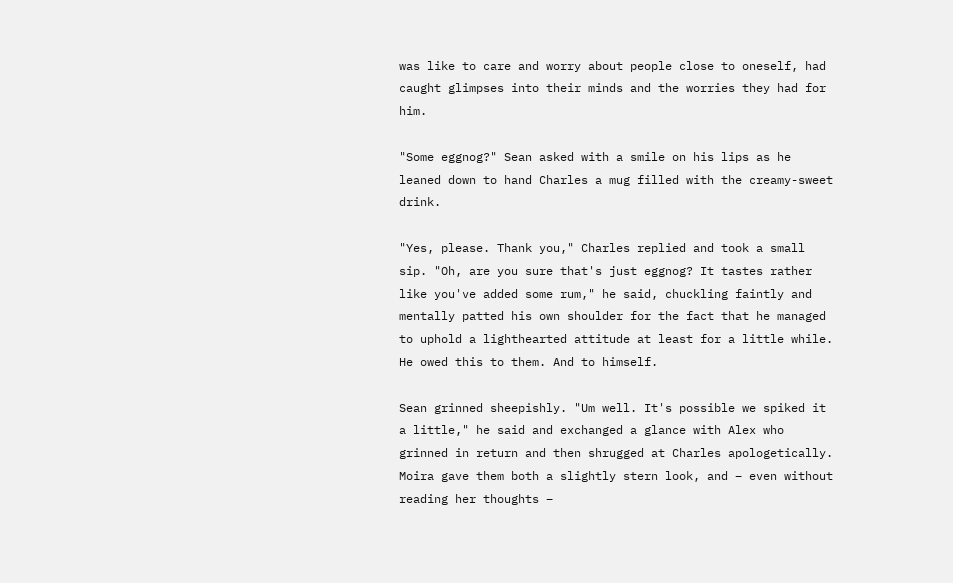was like to care and worry about people close to oneself, had caught glimpses into their minds and the worries they had for him.

"Some eggnog?" Sean asked with a smile on his lips as he leaned down to hand Charles a mug filled with the creamy-sweet drink.

"Yes, please. Thank you," Charles replied and took a small sip. "Oh, are you sure that's just eggnog? It tastes rather like you've added some rum," he said, chuckling faintly and mentally patted his own shoulder for the fact that he managed to uphold a lighthearted attitude at least for a little while. He owed this to them. And to himself.

Sean grinned sheepishly. "Um well. It's possible we spiked it a little," he said and exchanged a glance with Alex who grinned in return and then shrugged at Charles apologetically. Moira gave them both a slightly stern look, and – even without reading her thoughts –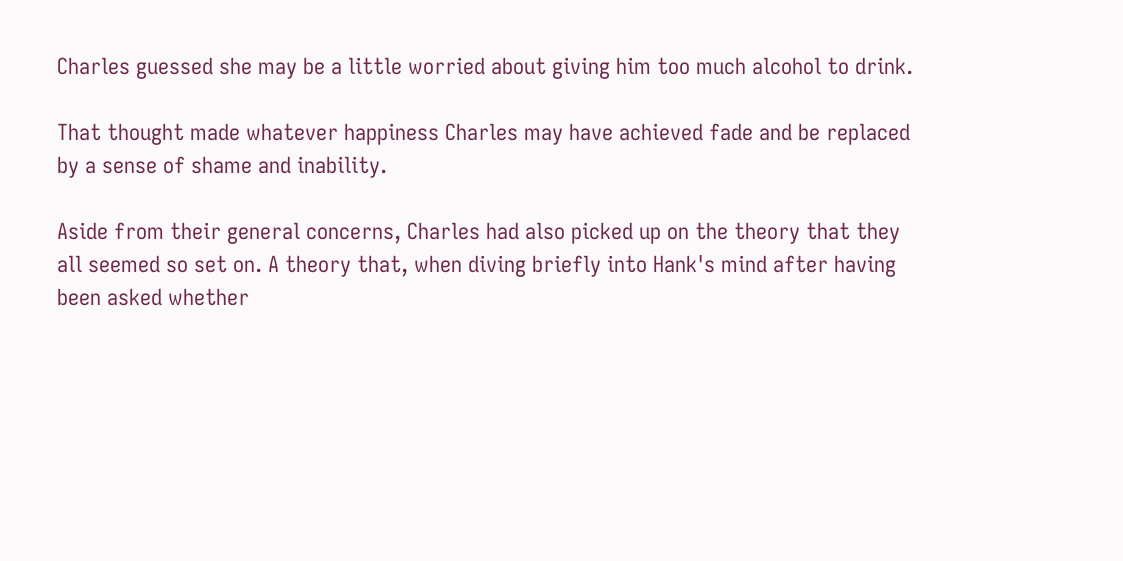Charles guessed she may be a little worried about giving him too much alcohol to drink.

That thought made whatever happiness Charles may have achieved fade and be replaced by a sense of shame and inability.

Aside from their general concerns, Charles had also picked up on the theory that they all seemed so set on. A theory that, when diving briefly into Hank's mind after having been asked whether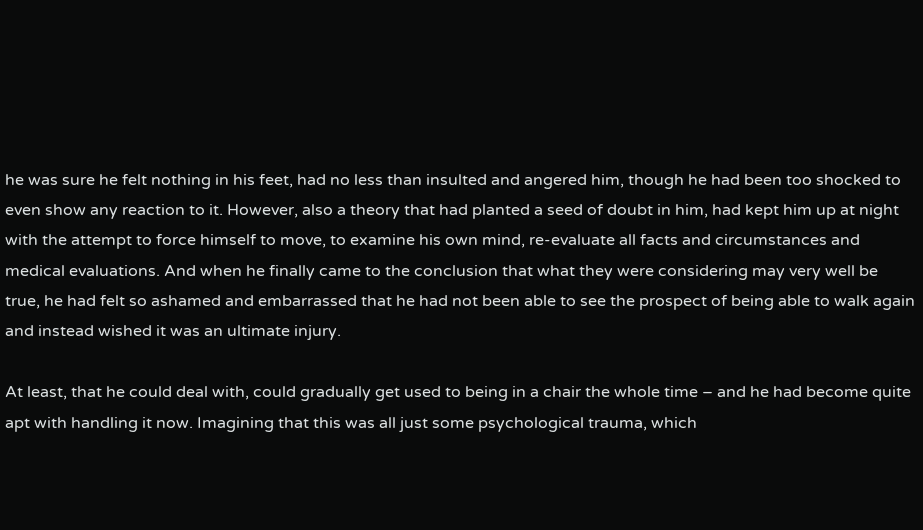he was sure he felt nothing in his feet, had no less than insulted and angered him, though he had been too shocked to even show any reaction to it. However, also a theory that had planted a seed of doubt in him, had kept him up at night with the attempt to force himself to move, to examine his own mind, re-evaluate all facts and circumstances and medical evaluations. And when he finally came to the conclusion that what they were considering may very well be true, he had felt so ashamed and embarrassed that he had not been able to see the prospect of being able to walk again and instead wished it was an ultimate injury.

At least, that he could deal with, could gradually get used to being in a chair the whole time – and he had become quite apt with handling it now. Imagining that this was all just some psychological trauma, which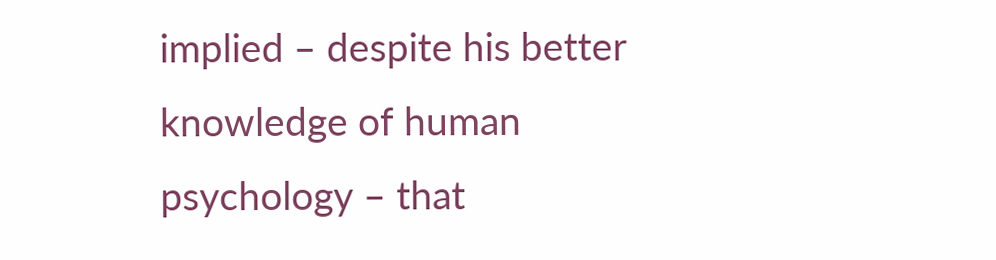implied – despite his better knowledge of human psychology – that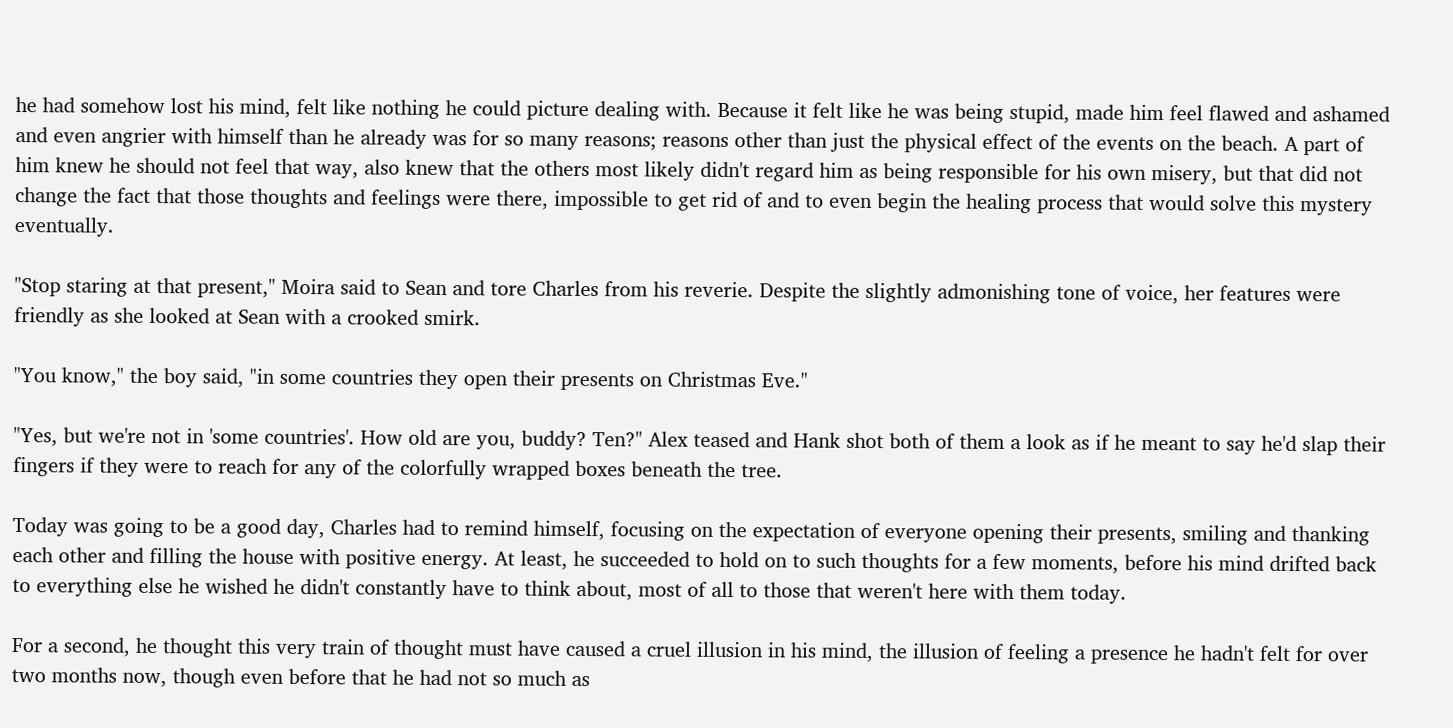he had somehow lost his mind, felt like nothing he could picture dealing with. Because it felt like he was being stupid, made him feel flawed and ashamed and even angrier with himself than he already was for so many reasons; reasons other than just the physical effect of the events on the beach. A part of him knew he should not feel that way, also knew that the others most likely didn't regard him as being responsible for his own misery, but that did not change the fact that those thoughts and feelings were there, impossible to get rid of and to even begin the healing process that would solve this mystery eventually.

"Stop staring at that present," Moira said to Sean and tore Charles from his reverie. Despite the slightly admonishing tone of voice, her features were friendly as she looked at Sean with a crooked smirk.

"You know," the boy said, "in some countries they open their presents on Christmas Eve."

"Yes, but we're not in 'some countries'. How old are you, buddy? Ten?" Alex teased and Hank shot both of them a look as if he meant to say he'd slap their fingers if they were to reach for any of the colorfully wrapped boxes beneath the tree.

Today was going to be a good day, Charles had to remind himself, focusing on the expectation of everyone opening their presents, smiling and thanking each other and filling the house with positive energy. At least, he succeeded to hold on to such thoughts for a few moments, before his mind drifted back to everything else he wished he didn't constantly have to think about, most of all to those that weren't here with them today.

For a second, he thought this very train of thought must have caused a cruel illusion in his mind, the illusion of feeling a presence he hadn't felt for over two months now, though even before that he had not so much as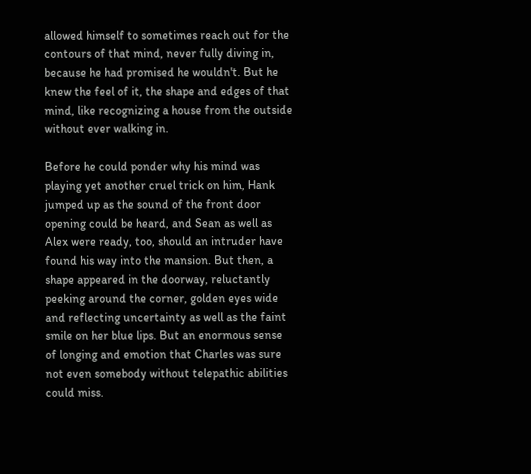allowed himself to sometimes reach out for the contours of that mind, never fully diving in, because he had promised he wouldn't. But he knew the feel of it, the shape and edges of that mind, like recognizing a house from the outside without ever walking in.

Before he could ponder why his mind was playing yet another cruel trick on him, Hank jumped up as the sound of the front door opening could be heard, and Sean as well as Alex were ready, too, should an intruder have found his way into the mansion. But then, a shape appeared in the doorway, reluctantly peeking around the corner, golden eyes wide and reflecting uncertainty as well as the faint smile on her blue lips. But an enormous sense of longing and emotion that Charles was sure not even somebody without telepathic abilities could miss.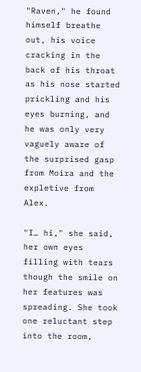"Raven," he found himself breathe out, his voice cracking in the back of his throat as his nose started prickling and his eyes burning, and he was only very vaguely aware of the surprised gasp from Moira and the expletive from Alex.

"I… hi," she said, her own eyes filling with tears though the smile on her features was spreading. She took one reluctant step into the room,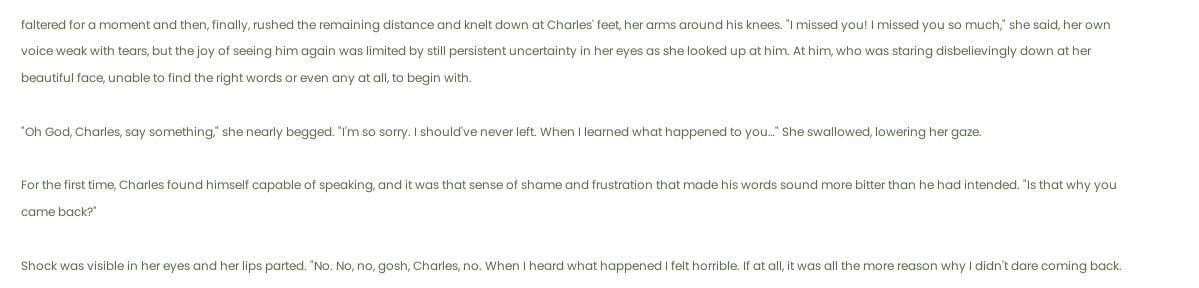faltered for a moment and then, finally, rushed the remaining distance and knelt down at Charles' feet, her arms around his knees. "I missed you! I missed you so much," she said, her own voice weak with tears, but the joy of seeing him again was limited by still persistent uncertainty in her eyes as she looked up at him. At him, who was staring disbelievingly down at her beautiful face, unable to find the right words or even any at all, to begin with.

"Oh God, Charles, say something," she nearly begged. "I'm so sorry. I should've never left. When I learned what happened to you…" She swallowed, lowering her gaze.

For the first time, Charles found himself capable of speaking, and it was that sense of shame and frustration that made his words sound more bitter than he had intended. "Is that why you came back?"

Shock was visible in her eyes and her lips parted. "No. No, no, gosh, Charles, no. When I heard what happened I felt horrible. If at all, it was all the more reason why I didn't dare coming back.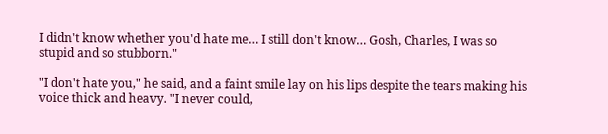I didn't know whether you'd hate me… I still don't know… Gosh, Charles, I was so stupid and so stubborn."

"I don't hate you," he said, and a faint smile lay on his lips despite the tears making his voice thick and heavy. "I never could,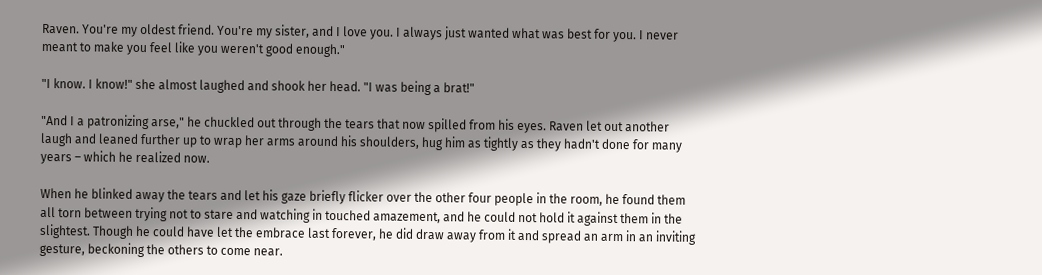Raven. You're my oldest friend. You're my sister, and I love you. I always just wanted what was best for you. I never meant to make you feel like you weren't good enough."

"I know. I know!" she almost laughed and shook her head. "I was being a brat!"

"And I a patronizing arse," he chuckled out through the tears that now spilled from his eyes. Raven let out another laugh and leaned further up to wrap her arms around his shoulders, hug him as tightly as they hadn't done for many years – which he realized now.

When he blinked away the tears and let his gaze briefly flicker over the other four people in the room, he found them all torn between trying not to stare and watching in touched amazement, and he could not hold it against them in the slightest. Though he could have let the embrace last forever, he did draw away from it and spread an arm in an inviting gesture, beckoning the others to come near.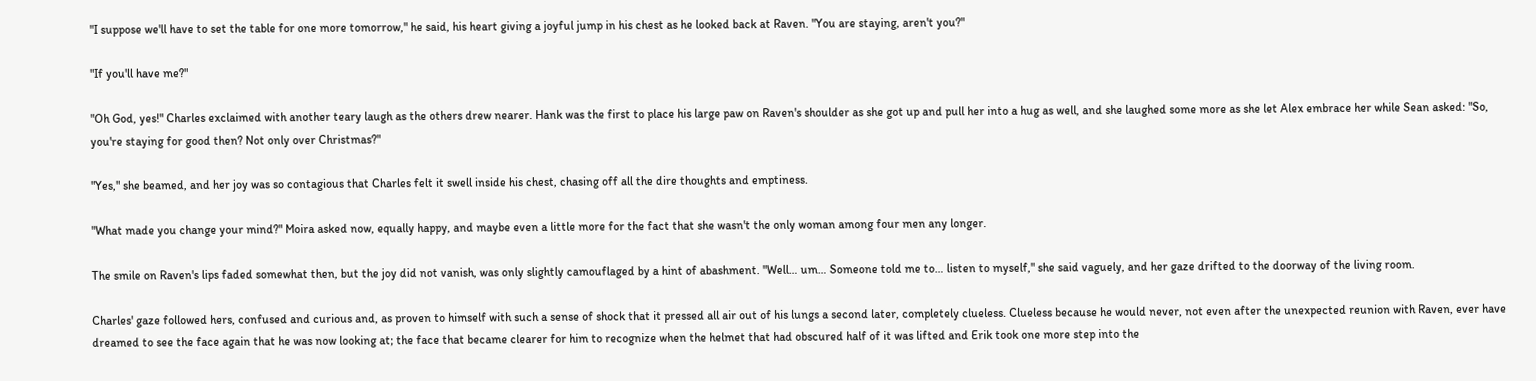"I suppose we'll have to set the table for one more tomorrow," he said, his heart giving a joyful jump in his chest as he looked back at Raven. "You are staying, aren't you?"

"If you'll have me?"

"Oh God, yes!" Charles exclaimed with another teary laugh as the others drew nearer. Hank was the first to place his large paw on Raven's shoulder as she got up and pull her into a hug as well, and she laughed some more as she let Alex embrace her while Sean asked: "So, you're staying for good then? Not only over Christmas?"

"Yes," she beamed, and her joy was so contagious that Charles felt it swell inside his chest, chasing off all the dire thoughts and emptiness.

"What made you change your mind?" Moira asked now, equally happy, and maybe even a little more for the fact that she wasn't the only woman among four men any longer.

The smile on Raven's lips faded somewhat then, but the joy did not vanish, was only slightly camouflaged by a hint of abashment. "Well… um… Someone told me to… listen to myself," she said vaguely, and her gaze drifted to the doorway of the living room.

Charles' gaze followed hers, confused and curious and, as proven to himself with such a sense of shock that it pressed all air out of his lungs a second later, completely clueless. Clueless because he would never, not even after the unexpected reunion with Raven, ever have dreamed to see the face again that he was now looking at; the face that became clearer for him to recognize when the helmet that had obscured half of it was lifted and Erik took one more step into the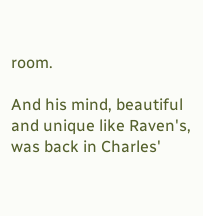room.

And his mind, beautiful and unique like Raven's, was back in Charles'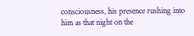consciousness, his presence rushing into him as that night on the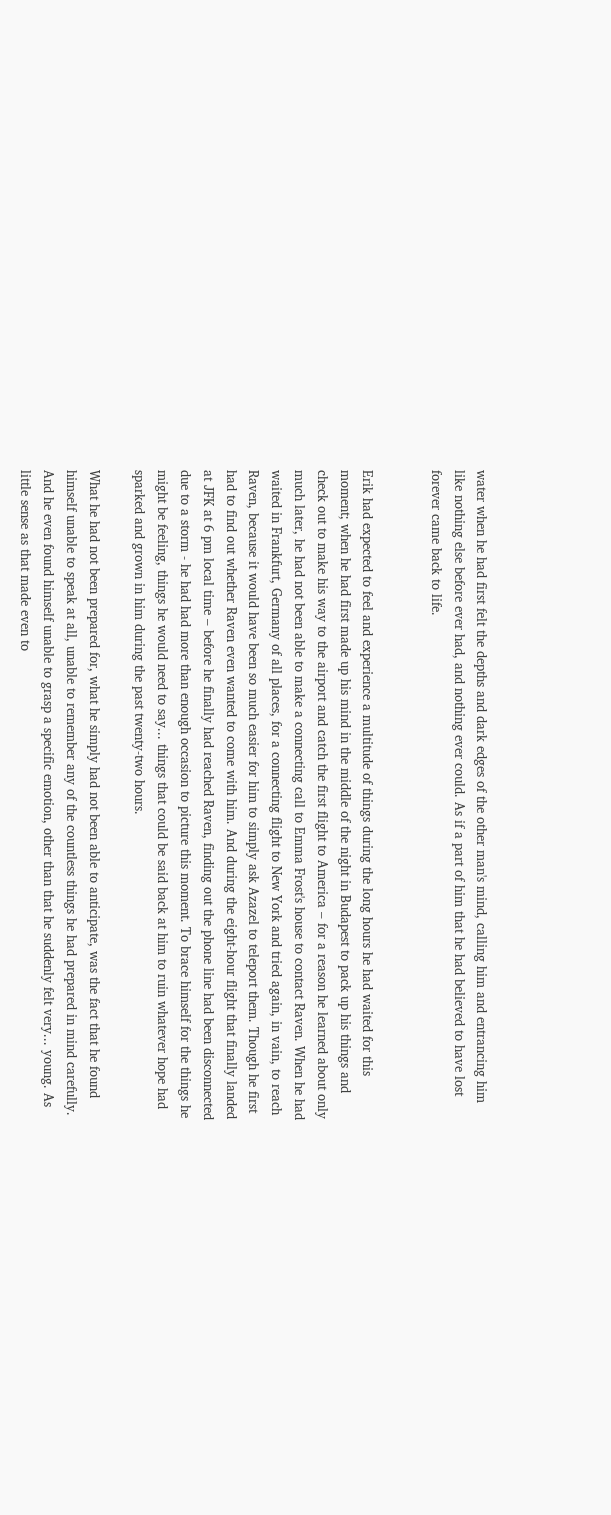water when he had first felt the depths and dark edges of the other man's mind, calling him and entrancing him like nothing else before ever had, and nothing ever could. As if a part of him that he had believed to have lost forever came back to life.


Erik had expected to feel and experience a multitude of things during the long hours he had waited for this moment; when he had first made up his mind in the middle of the night in Budapest to pack up his things and check out to make his way to the airport and catch the first flight to America – for a reason he learned about only much later, he had not been able to make a connecting call to Emma Frost's house to contact Raven. When he had waited in Frankfurt, Germany of all places, for a connecting flight to New York and tried again, in vain, to reach Raven, because it would have been so much easier for him to simply ask Azazel to teleport them. Though he first had to find out whether Raven even wanted to come with him. And during the eight-hour flight that finally landed at JFK at 6 pm local time – before he finally had reached Raven, finding out the phone line had been disconnected due to a storm - he had had more than enough occasion to picture this moment. To brace himself for the things he might be feeling, things he would need to say... things that could be said back at him to ruin whatever hope had sparked and grown in him during the past twenty-two hours.

What he had not been prepared for, what he simply had not been able to anticipate, was the fact that he found himself unable to speak at all, unable to remember any of the countless things he had prepared in mind carefully. And he even found himself unable to grasp a specific emotion, other than that he suddenly felt very... young. As little sense as that made even to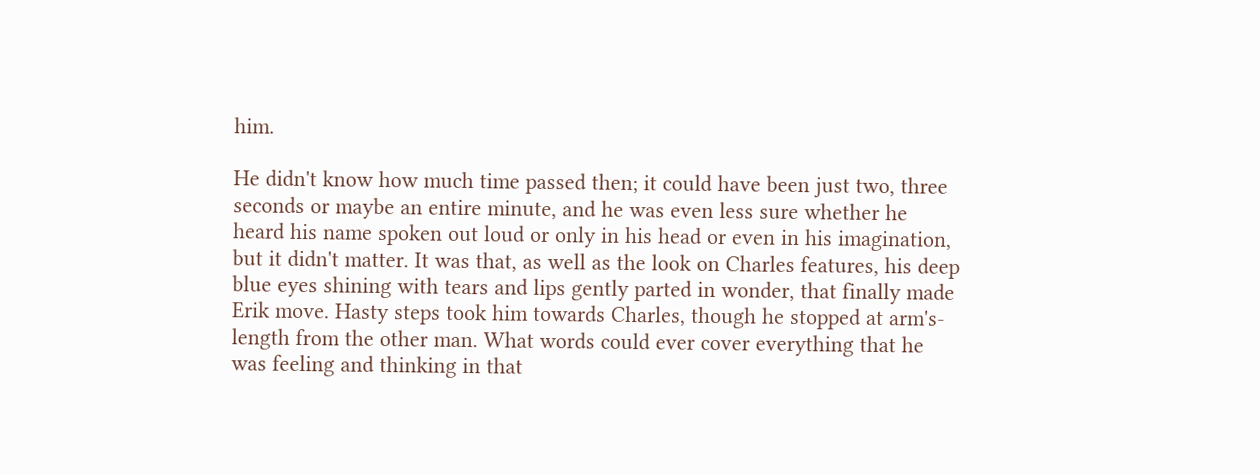him.

He didn't know how much time passed then; it could have been just two, three seconds or maybe an entire minute, and he was even less sure whether he heard his name spoken out loud or only in his head or even in his imagination, but it didn't matter. It was that, as well as the look on Charles features, his deep blue eyes shining with tears and lips gently parted in wonder, that finally made Erik move. Hasty steps took him towards Charles, though he stopped at arm's-length from the other man. What words could ever cover everything that he was feeling and thinking in that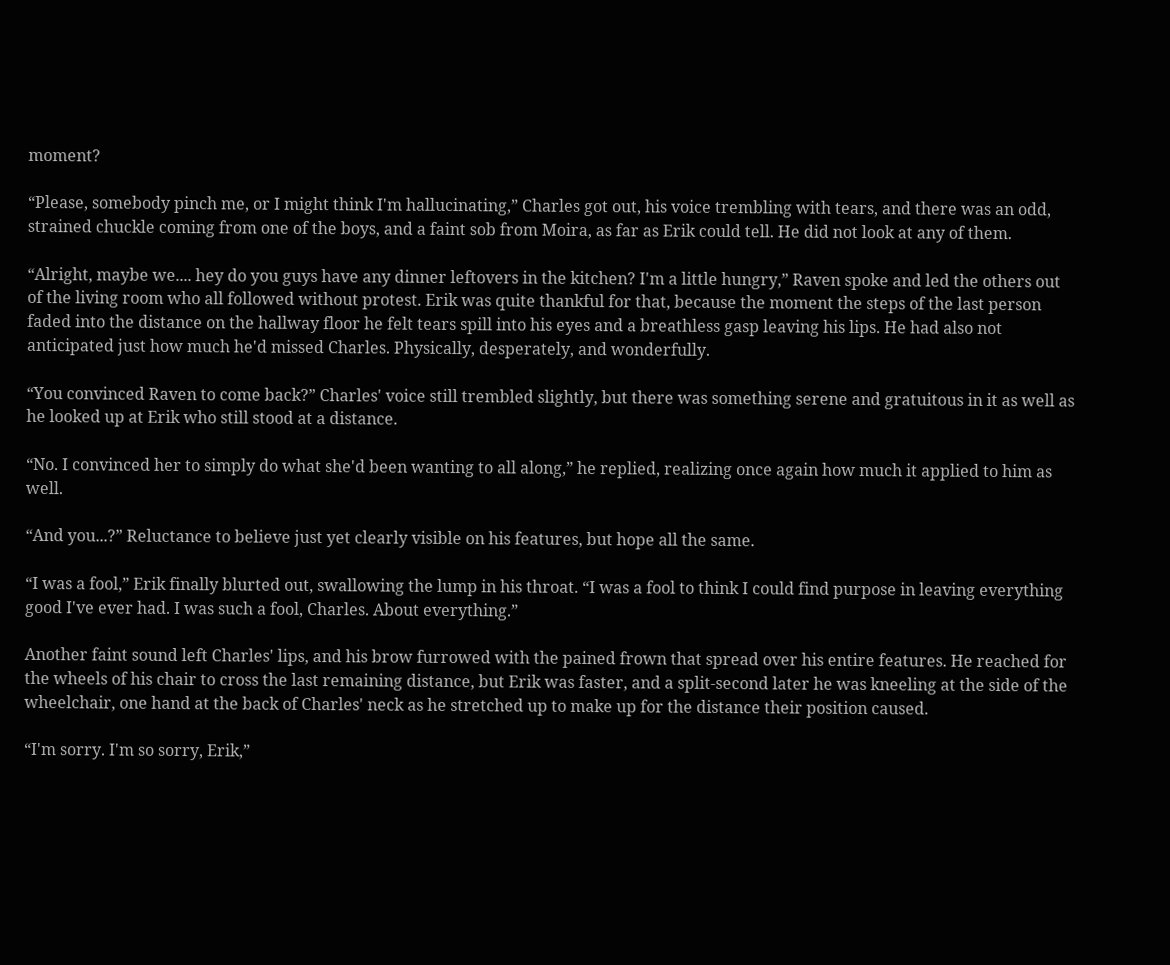moment?

“Please, somebody pinch me, or I might think I'm hallucinating,” Charles got out, his voice trembling with tears, and there was an odd, strained chuckle coming from one of the boys, and a faint sob from Moira, as far as Erik could tell. He did not look at any of them.

“Alright, maybe we.... hey do you guys have any dinner leftovers in the kitchen? I'm a little hungry,” Raven spoke and led the others out of the living room who all followed without protest. Erik was quite thankful for that, because the moment the steps of the last person faded into the distance on the hallway floor he felt tears spill into his eyes and a breathless gasp leaving his lips. He had also not anticipated just how much he'd missed Charles. Physically, desperately, and wonderfully.

“You convinced Raven to come back?” Charles' voice still trembled slightly, but there was something serene and gratuitous in it as well as he looked up at Erik who still stood at a distance.

“No. I convinced her to simply do what she'd been wanting to all along,” he replied, realizing once again how much it applied to him as well.

“And you...?” Reluctance to believe just yet clearly visible on his features, but hope all the same.

“I was a fool,” Erik finally blurted out, swallowing the lump in his throat. “I was a fool to think I could find purpose in leaving everything good I've ever had. I was such a fool, Charles. About everything.”

Another faint sound left Charles' lips, and his brow furrowed with the pained frown that spread over his entire features. He reached for the wheels of his chair to cross the last remaining distance, but Erik was faster, and a split-second later he was kneeling at the side of the wheelchair, one hand at the back of Charles' neck as he stretched up to make up for the distance their position caused.

“I'm sorry. I'm so sorry, Erik,”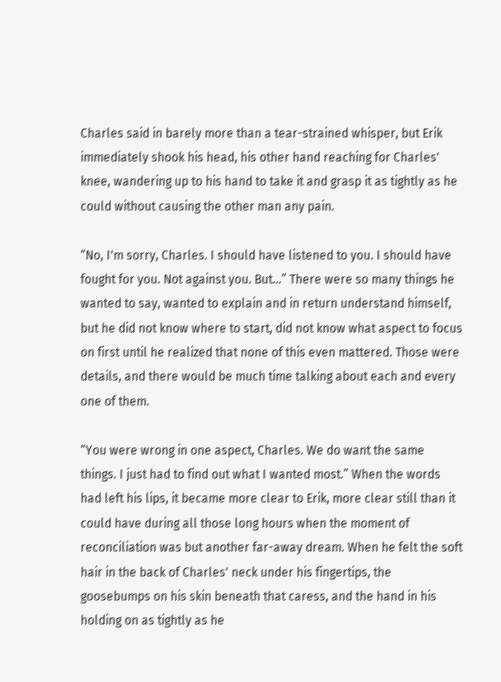Charles said in barely more than a tear-strained whisper, but Erik immediately shook his head, his other hand reaching for Charles' knee, wandering up to his hand to take it and grasp it as tightly as he could without causing the other man any pain.

“No, I'm sorry, Charles. I should have listened to you. I should have fought for you. Not against you. But...” There were so many things he wanted to say, wanted to explain and in return understand himself, but he did not know where to start, did not know what aspect to focus on first until he realized that none of this even mattered. Those were details, and there would be much time talking about each and every one of them.

“You were wrong in one aspect, Charles. We do want the same things. I just had to find out what I wanted most.” When the words had left his lips, it became more clear to Erik, more clear still than it could have during all those long hours when the moment of reconciliation was but another far-away dream. When he felt the soft hair in the back of Charles' neck under his fingertips, the goosebumps on his skin beneath that caress, and the hand in his holding on as tightly as he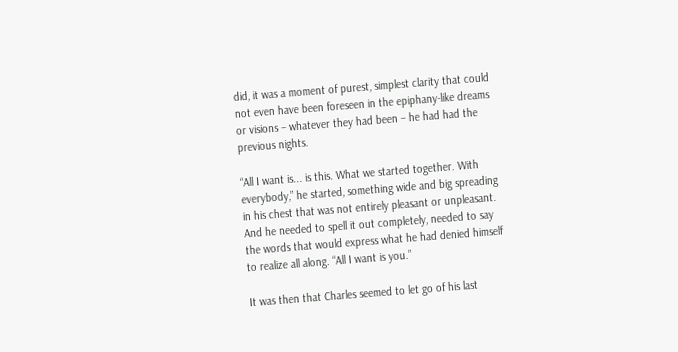did, it was a moment of purest, simplest clarity that could not even have been foreseen in the epiphany-like dreams or visions – whatever they had been – he had had the previous nights.

“All I want is... is this. What we started together. With everybody,” he started, something wide and big spreading in his chest that was not entirely pleasant or unpleasant. And he needed to spell it out completely, needed to say the words that would express what he had denied himself to realize all along. “All I want is you.”

It was then that Charles seemed to let go of his last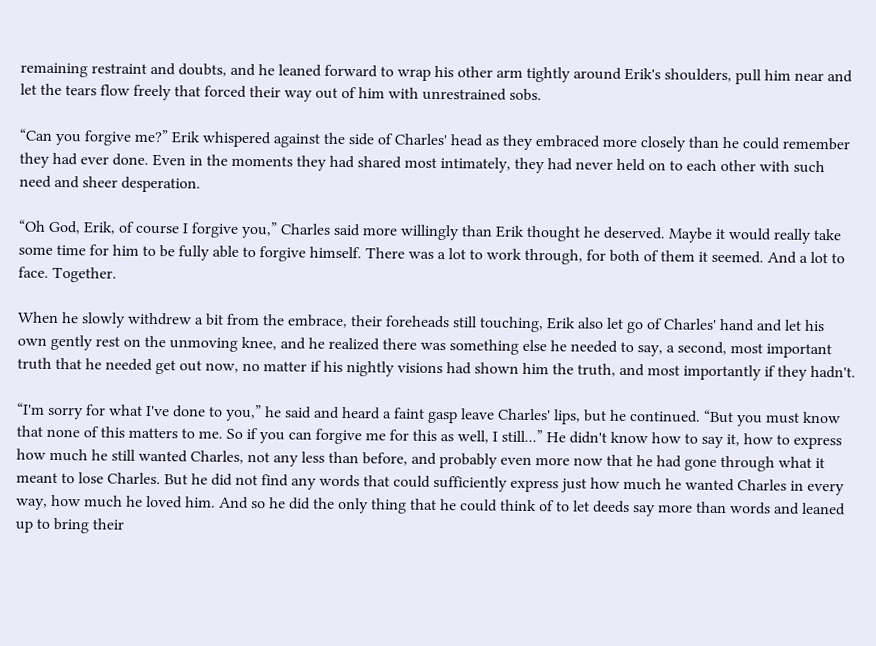remaining restraint and doubts, and he leaned forward to wrap his other arm tightly around Erik's shoulders, pull him near and let the tears flow freely that forced their way out of him with unrestrained sobs.

“Can you forgive me?” Erik whispered against the side of Charles' head as they embraced more closely than he could remember they had ever done. Even in the moments they had shared most intimately, they had never held on to each other with such need and sheer desperation.

“Oh God, Erik, of course I forgive you,” Charles said more willingly than Erik thought he deserved. Maybe it would really take some time for him to be fully able to forgive himself. There was a lot to work through, for both of them it seemed. And a lot to face. Together.

When he slowly withdrew a bit from the embrace, their foreheads still touching, Erik also let go of Charles' hand and let his own gently rest on the unmoving knee, and he realized there was something else he needed to say, a second, most important truth that he needed get out now, no matter if his nightly visions had shown him the truth, and most importantly if they hadn't.

“I'm sorry for what I've done to you,” he said and heard a faint gasp leave Charles' lips, but he continued. “But you must know that none of this matters to me. So if you can forgive me for this as well, I still...” He didn't know how to say it, how to express how much he still wanted Charles, not any less than before, and probably even more now that he had gone through what it meant to lose Charles. But he did not find any words that could sufficiently express just how much he wanted Charles in every way, how much he loved him. And so he did the only thing that he could think of to let deeds say more than words and leaned up to bring their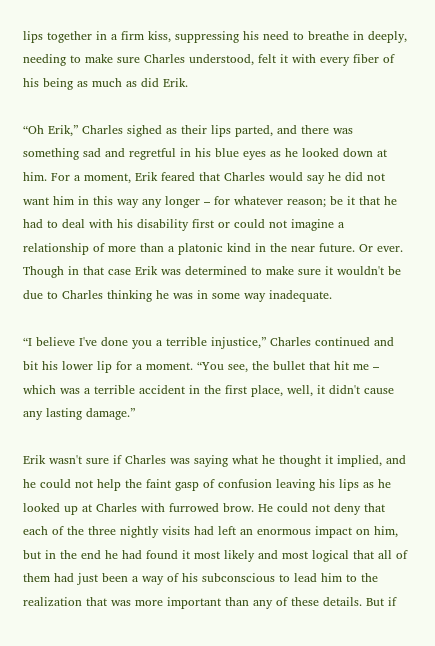lips together in a firm kiss, suppressing his need to breathe in deeply, needing to make sure Charles understood, felt it with every fiber of his being as much as did Erik.

“Oh Erik,” Charles sighed as their lips parted, and there was something sad and regretful in his blue eyes as he looked down at him. For a moment, Erik feared that Charles would say he did not want him in this way any longer – for whatever reason; be it that he had to deal with his disability first or could not imagine a relationship of more than a platonic kind in the near future. Or ever. Though in that case Erik was determined to make sure it wouldn't be due to Charles thinking he was in some way inadequate.

“I believe I've done you a terrible injustice,” Charles continued and bit his lower lip for a moment. “You see, the bullet that hit me – which was a terrible accident in the first place, well, it didn't cause any lasting damage.”

Erik wasn't sure if Charles was saying what he thought it implied, and he could not help the faint gasp of confusion leaving his lips as he looked up at Charles with furrowed brow. He could not deny that each of the three nightly visits had left an enormous impact on him, but in the end he had found it most likely and most logical that all of them had just been a way of his subconscious to lead him to the realization that was more important than any of these details. But if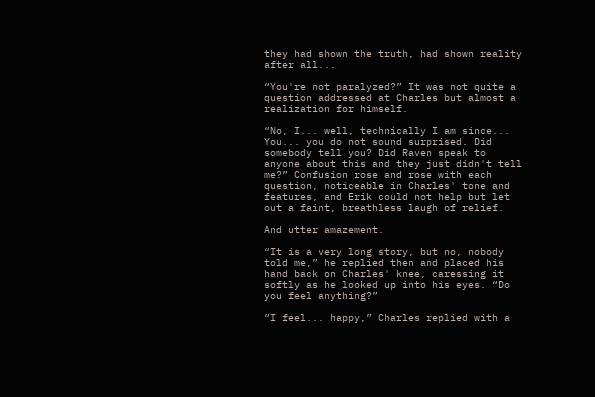they had shown the truth, had shown reality after all...

“You're not paralyzed?” It was not quite a question addressed at Charles but almost a realization for himself.

“No, I... well, technically I am since... You... you do not sound surprised. Did somebody tell you? Did Raven speak to anyone about this and they just didn't tell me?” Confusion rose and rose with each question, noticeable in Charles' tone and features, and Erik could not help but let out a faint, breathless laugh of relief.

And utter amazement.

“It is a very long story, but no, nobody told me,” he replied then and placed his hand back on Charles' knee, caressing it softly as he looked up into his eyes. “Do you feel anything?”

“I feel... happy,” Charles replied with a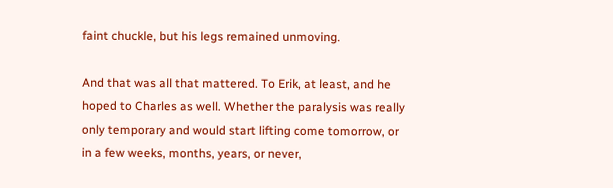faint chuckle, but his legs remained unmoving.

And that was all that mattered. To Erik, at least, and he hoped to Charles as well. Whether the paralysis was really only temporary and would start lifting come tomorrow, or in a few weeks, months, years, or never,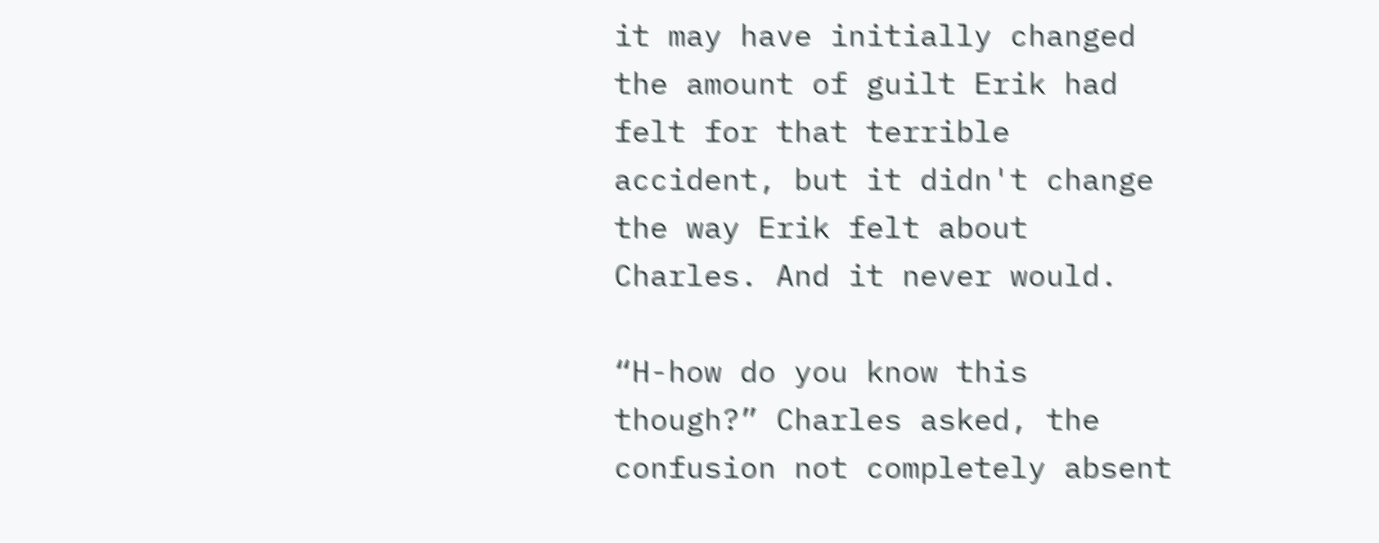it may have initially changed the amount of guilt Erik had felt for that terrible accident, but it didn't change the way Erik felt about Charles. And it never would.

“H-how do you know this though?” Charles asked, the confusion not completely absent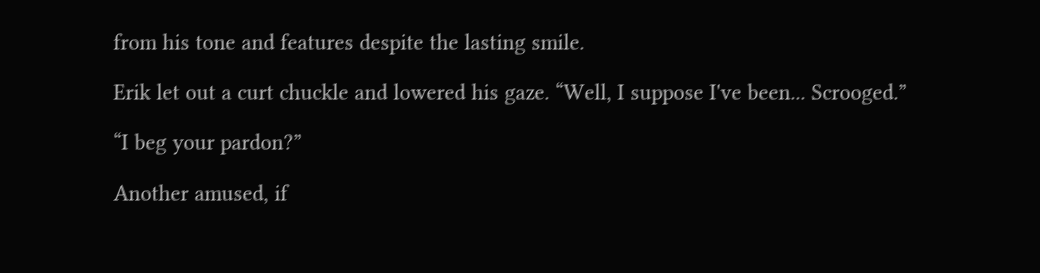from his tone and features despite the lasting smile.

Erik let out a curt chuckle and lowered his gaze. “Well, I suppose I've been... Scrooged.”

“I beg your pardon?”

Another amused, if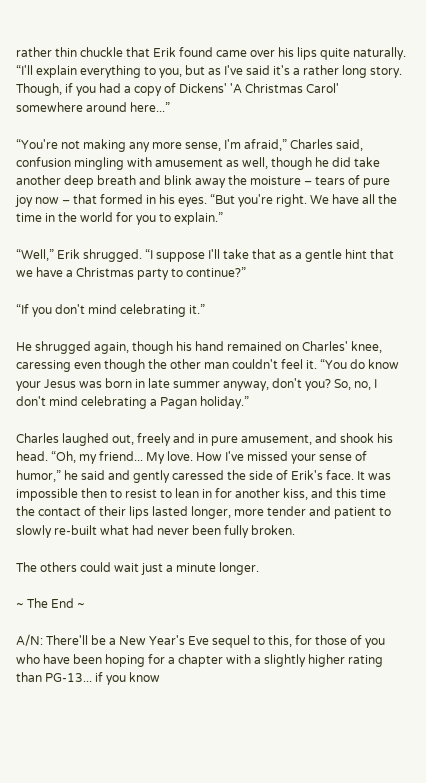rather thin chuckle that Erik found came over his lips quite naturally. “I'll explain everything to you, but as I've said it's a rather long story. Though, if you had a copy of Dickens' 'A Christmas Carol' somewhere around here...”

“You're not making any more sense, I'm afraid,” Charles said, confusion mingling with amusement as well, though he did take another deep breath and blink away the moisture – tears of pure joy now – that formed in his eyes. “But you're right. We have all the time in the world for you to explain.”

“Well,” Erik shrugged. “I suppose I'll take that as a gentle hint that we have a Christmas party to continue?”

“If you don't mind celebrating it.”

He shrugged again, though his hand remained on Charles' knee, caressing even though the other man couldn't feel it. “You do know your Jesus was born in late summer anyway, don't you? So, no, I don't mind celebrating a Pagan holiday.”

Charles laughed out, freely and in pure amusement, and shook his head. “Oh, my friend... My love. How I've missed your sense of humor,” he said and gently caressed the side of Erik's face. It was impossible then to resist to lean in for another kiss, and this time the contact of their lips lasted longer, more tender and patient to slowly re-built what had never been fully broken.

The others could wait just a minute longer.

~ The End ~

A/N: There'll be a New Year's Eve sequel to this, for those of you who have been hoping for a chapter with a slightly higher rating than PG-13... if you know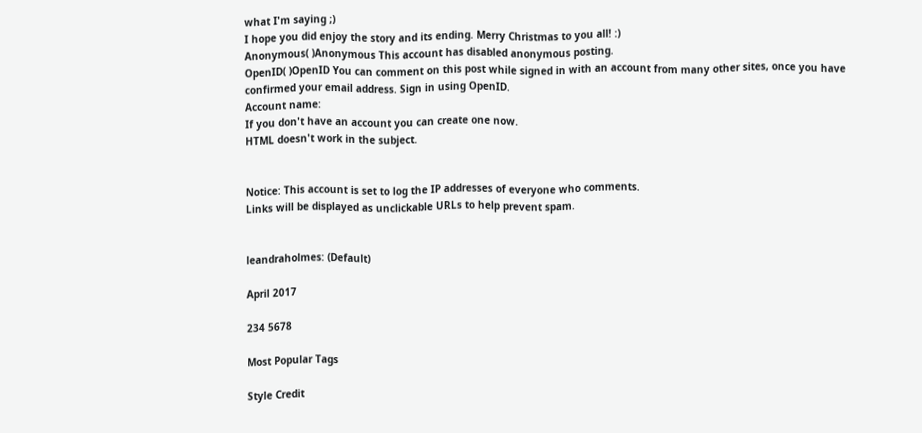what I'm saying ;)
I hope you did enjoy the story and its ending. Merry Christmas to you all! :)
Anonymous( )Anonymous This account has disabled anonymous posting.
OpenID( )OpenID You can comment on this post while signed in with an account from many other sites, once you have confirmed your email address. Sign in using OpenID.
Account name:
If you don't have an account you can create one now.
HTML doesn't work in the subject.


Notice: This account is set to log the IP addresses of everyone who comments.
Links will be displayed as unclickable URLs to help prevent spam.


leandraholmes: (Default)

April 2017

234 5678

Most Popular Tags

Style Credit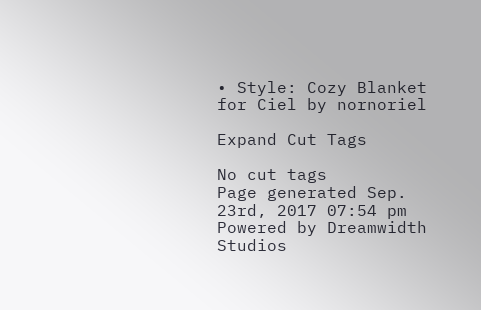• Style: Cozy Blanket for Ciel by nornoriel

Expand Cut Tags

No cut tags
Page generated Sep. 23rd, 2017 07:54 pm
Powered by Dreamwidth Studios